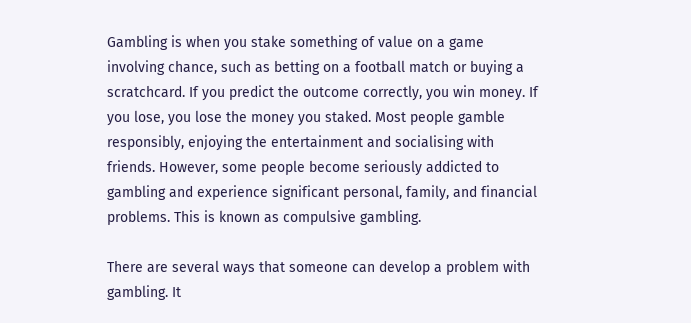Gambling is when you stake something of value on a game involving chance, such as betting on a football match or buying a scratchcard. If you predict the outcome correctly, you win money. If you lose, you lose the money you staked. Most people gamble responsibly, enjoying the entertainment and socialising with friends. However, some people become seriously addicted to gambling and experience significant personal, family, and financial problems. This is known as compulsive gambling.

There are several ways that someone can develop a problem with gambling. It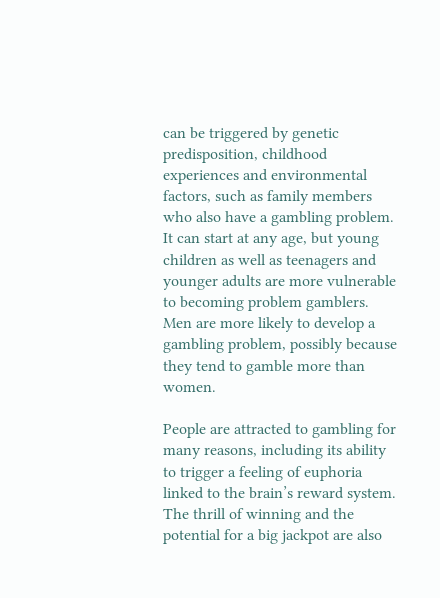can be triggered by genetic predisposition, childhood experiences and environmental factors, such as family members who also have a gambling problem. It can start at any age, but young children as well as teenagers and younger adults are more vulnerable to becoming problem gamblers. Men are more likely to develop a gambling problem, possibly because they tend to gamble more than women.

People are attracted to gambling for many reasons, including its ability to trigger a feeling of euphoria linked to the brain’s reward system. The thrill of winning and the potential for a big jackpot are also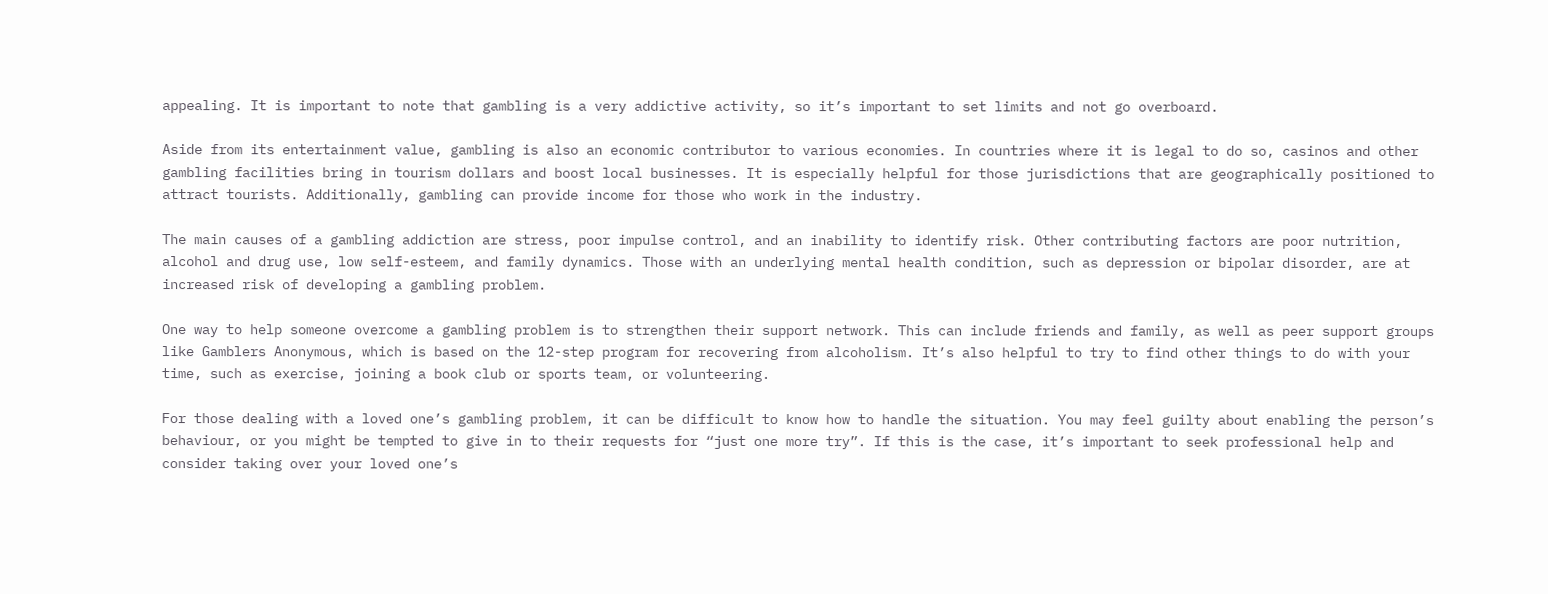appealing. It is important to note that gambling is a very addictive activity, so it’s important to set limits and not go overboard.

Aside from its entertainment value, gambling is also an economic contributor to various economies. In countries where it is legal to do so, casinos and other gambling facilities bring in tourism dollars and boost local businesses. It is especially helpful for those jurisdictions that are geographically positioned to attract tourists. Additionally, gambling can provide income for those who work in the industry.

The main causes of a gambling addiction are stress, poor impulse control, and an inability to identify risk. Other contributing factors are poor nutrition, alcohol and drug use, low self-esteem, and family dynamics. Those with an underlying mental health condition, such as depression or bipolar disorder, are at increased risk of developing a gambling problem.

One way to help someone overcome a gambling problem is to strengthen their support network. This can include friends and family, as well as peer support groups like Gamblers Anonymous, which is based on the 12-step program for recovering from alcoholism. It’s also helpful to try to find other things to do with your time, such as exercise, joining a book club or sports team, or volunteering.

For those dealing with a loved one’s gambling problem, it can be difficult to know how to handle the situation. You may feel guilty about enabling the person’s behaviour, or you might be tempted to give in to their requests for “just one more try”. If this is the case, it’s important to seek professional help and consider taking over your loved one’s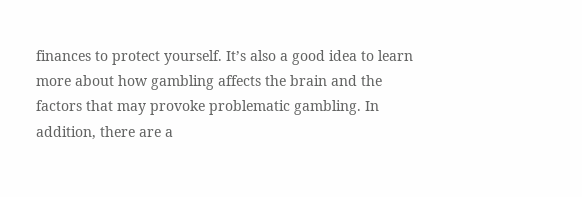finances to protect yourself. It’s also a good idea to learn more about how gambling affects the brain and the factors that may provoke problematic gambling. In addition, there are a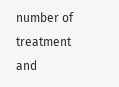number of treatment and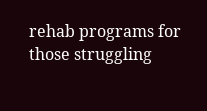rehab programs for those struggling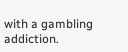with a gambling addiction.